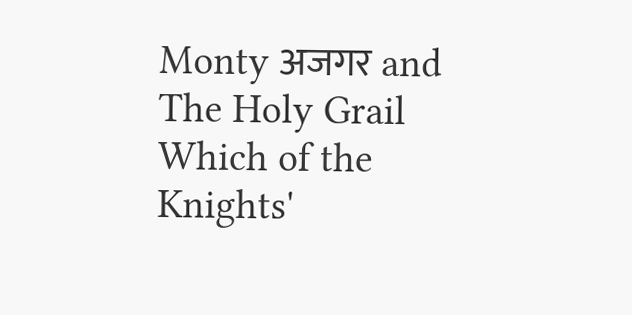Monty अजगर and The Holy Grail Which of the Knights'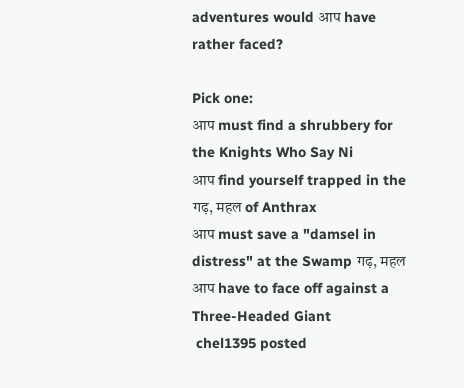adventures would आप have rather faced?

Pick one:
आप must find a shrubbery for the Knights Who Say Ni
आप find yourself trapped in the गढ़, महल of Anthrax
आप must save a "damsel in distress" at the Swamp गढ़, महल
आप have to face off against a Three-Headed Giant
 chel1395 posted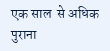एक साल  से अधिक पुराना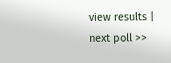view results | next poll >>